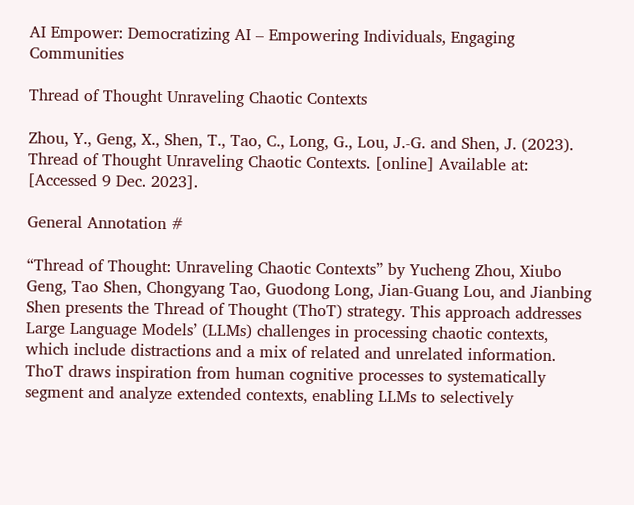AI Empower: Democratizing AI – Empowering Individuals, Engaging Communities

Thread of Thought Unraveling Chaotic Contexts

Zhou, Y., Geng, X., Shen, T., Tao, C., Long, G., Lou, J.-G. and Shen, J. (2023). Thread of Thought Unraveling Chaotic Contexts. [online] Available at: [Accessed 9 Dec. 2023].

General Annotation #

“Thread of Thought: Unraveling Chaotic Contexts” by Yucheng Zhou, Xiubo Geng, Tao Shen, Chongyang Tao, Guodong Long, Jian-Guang Lou, and Jianbing Shen presents the Thread of Thought (ThoT) strategy. This approach addresses Large Language Models’ (LLMs) challenges in processing chaotic contexts, which include distractions and a mix of related and unrelated information. ThoT draws inspiration from human cognitive processes to systematically segment and analyze extended contexts, enabling LLMs to selectively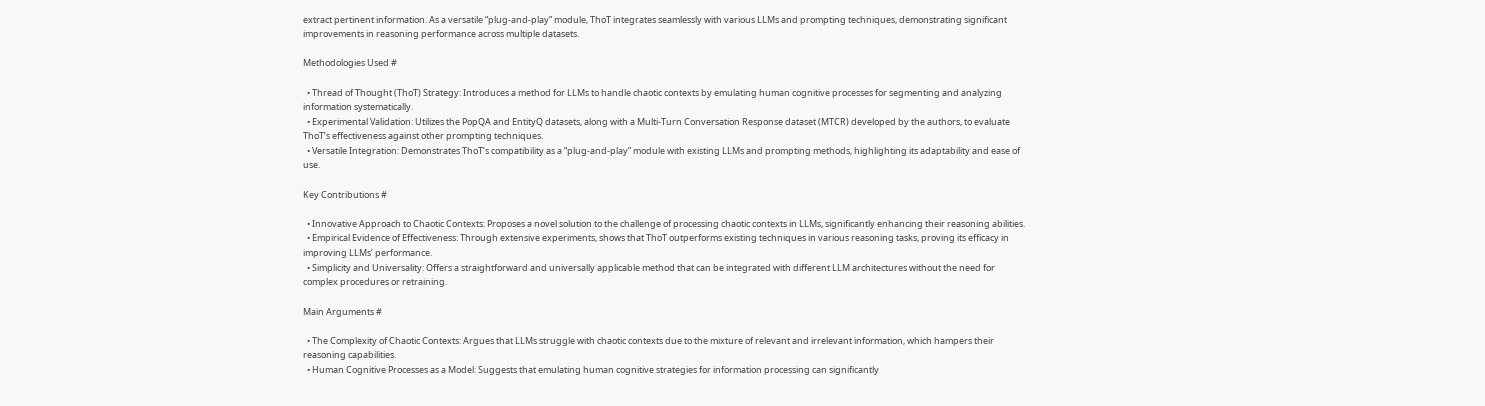extract pertinent information. As a versatile “plug-and-play” module, ThoT integrates seamlessly with various LLMs and prompting techniques, demonstrating significant improvements in reasoning performance across multiple datasets.

Methodologies Used #

  • Thread of Thought (ThoT) Strategy: Introduces a method for LLMs to handle chaotic contexts by emulating human cognitive processes for segmenting and analyzing information systematically.
  • Experimental Validation: Utilizes the PopQA and EntityQ datasets, along with a Multi-Turn Conversation Response dataset (MTCR) developed by the authors, to evaluate ThoT’s effectiveness against other prompting techniques.
  • Versatile Integration: Demonstrates ThoT’s compatibility as a “plug-and-play” module with existing LLMs and prompting methods, highlighting its adaptability and ease of use.

Key Contributions #

  • Innovative Approach to Chaotic Contexts: Proposes a novel solution to the challenge of processing chaotic contexts in LLMs, significantly enhancing their reasoning abilities.
  • Empirical Evidence of Effectiveness: Through extensive experiments, shows that ThoT outperforms existing techniques in various reasoning tasks, proving its efficacy in improving LLMs’ performance.
  • Simplicity and Universality: Offers a straightforward and universally applicable method that can be integrated with different LLM architectures without the need for complex procedures or retraining.

Main Arguments #

  • The Complexity of Chaotic Contexts: Argues that LLMs struggle with chaotic contexts due to the mixture of relevant and irrelevant information, which hampers their reasoning capabilities.
  • Human Cognitive Processes as a Model: Suggests that emulating human cognitive strategies for information processing can significantly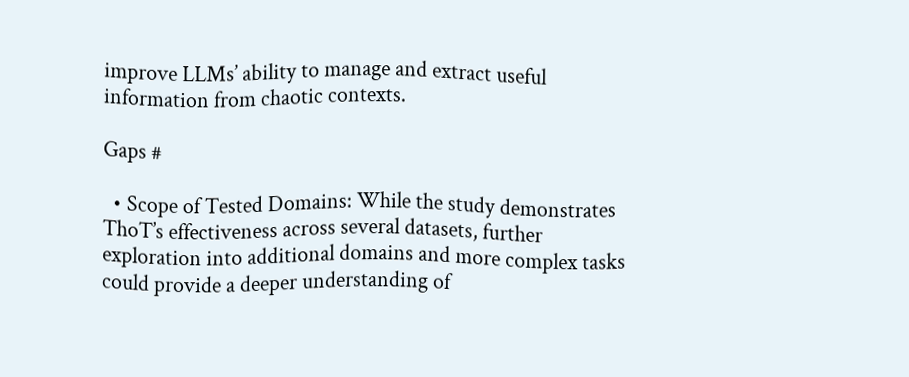improve LLMs’ ability to manage and extract useful information from chaotic contexts.

Gaps #

  • Scope of Tested Domains: While the study demonstrates ThoT’s effectiveness across several datasets, further exploration into additional domains and more complex tasks could provide a deeper understanding of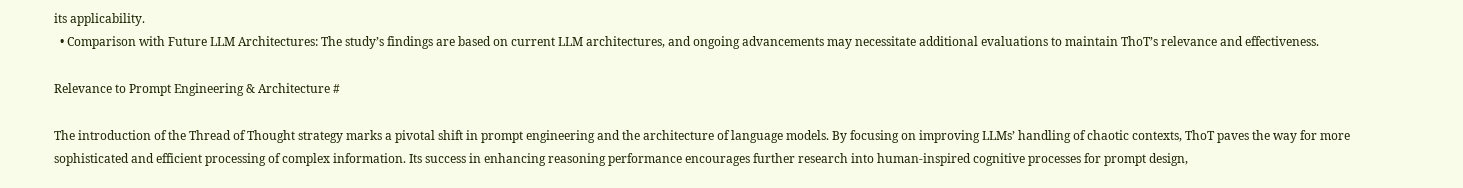its applicability.
  • Comparison with Future LLM Architectures: The study’s findings are based on current LLM architectures, and ongoing advancements may necessitate additional evaluations to maintain ThoT’s relevance and effectiveness.

Relevance to Prompt Engineering & Architecture #

The introduction of the Thread of Thought strategy marks a pivotal shift in prompt engineering and the architecture of language models. By focusing on improving LLMs’ handling of chaotic contexts, ThoT paves the way for more sophisticated and efficient processing of complex information. Its success in enhancing reasoning performance encourages further research into human-inspired cognitive processes for prompt design,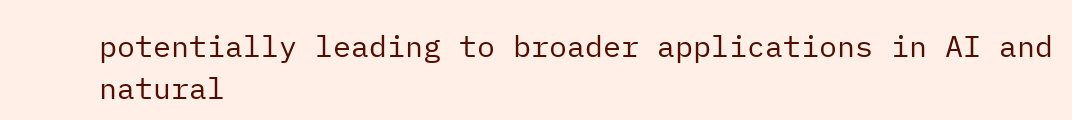potentially leading to broader applications in AI and natural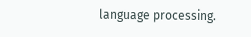language processing.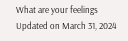What are your feelings
Updated on March 31, 2024